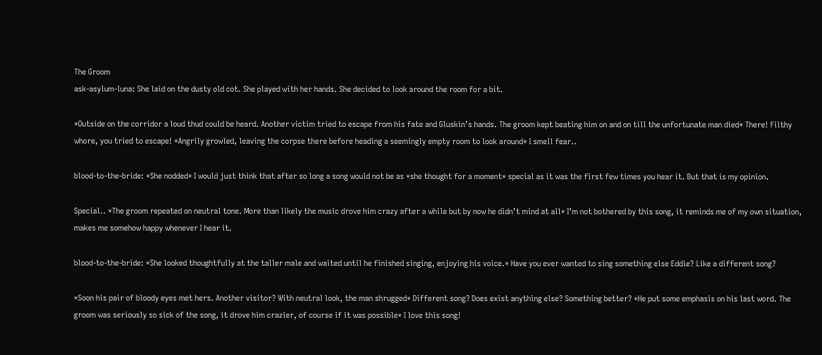The Groom
ask-asylum-luna: She laid on the dusty old cot. She played with her hands. She decided to look around the room for a bit.

*Outside on the corridor a loud thud could be heard. Another victim tried to escape from his fate and Gluskin’s hands. The groom kept beating him on and on till the unfortunate man died* There! Filthy whore, you tried to escape! *Angrily growled, leaving the corpse there before heading a seemingly empty room to look around* I smell fear..

blood-to-the-bride: *She nodded* I would just think that after so long a song would not be as *she thought for a moment* special as it was the first few times you hear it. But that is my opinion.

Special.. *The groom repeated on neutral tone. More than likely the music drove him crazy after a while but by now he didn’t mind at all* I’m not bothered by this song, it reminds me of my own situation, makes me somehow happy whenever I hear it.

blood-to-the-bride: *She looked thoughtfully at the taller male and waited until he finished singing, enjoying his voice.* Have you ever wanted to sing something else Eddie? Like a different song?

*Soon his pair of bloody eyes met hers. Another visitor? With neutral look, the man shrugged* Different song? Does exist anything else? Something better? *He put some emphasis on his last word. The groom was seriously so sick of the song, it drove him crazier, of course if it was possible* I love this song!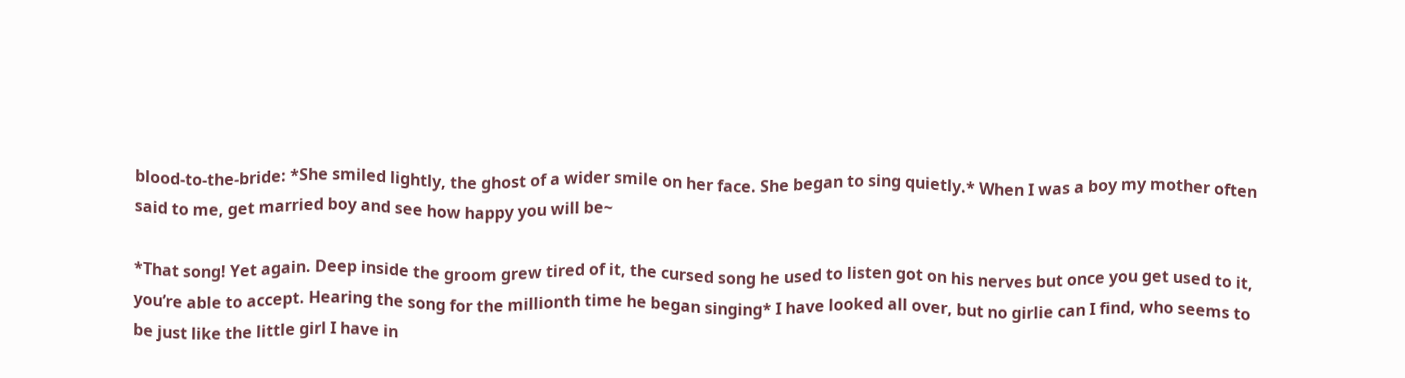blood-to-the-bride: *She smiled lightly, the ghost of a wider smile on her face. She began to sing quietly.* When I was a boy my mother often said to me, get married boy and see how happy you will be~

*That song! Yet again. Deep inside the groom grew tired of it, the cursed song he used to listen got on his nerves but once you get used to it, you’re able to accept. Hearing the song for the millionth time he began singing* I have looked all over, but no girlie can I find, who seems to be just like the little girl I have in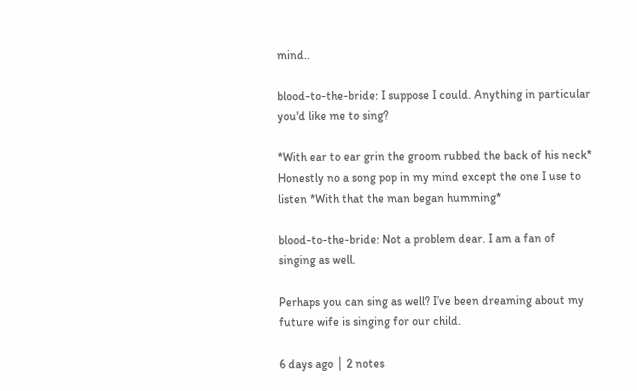mind..

blood-to-the-bride: I suppose I could. Anything in particular you'd like me to sing?

*With ear to ear grin the groom rubbed the back of his neck* Honestly no a song pop in my mind except the one I use to listen *With that the man began humming*

blood-to-the-bride: Not a problem dear. I am a fan of singing as well.

Perhaps you can sing as well? I’ve been dreaming about my future wife is singing for our child.

6 days ago │ 2 notes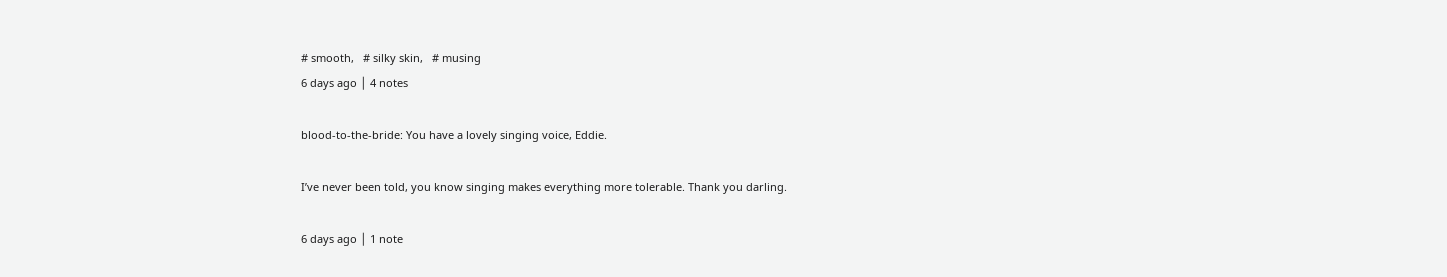# smooth,   # silky skin,   # musing
6 days ago │ 4 notes

blood-to-the-bride: You have a lovely singing voice, Eddie.

I’ve never been told, you know singing makes everything more tolerable. Thank you darling.

6 days ago │ 1 note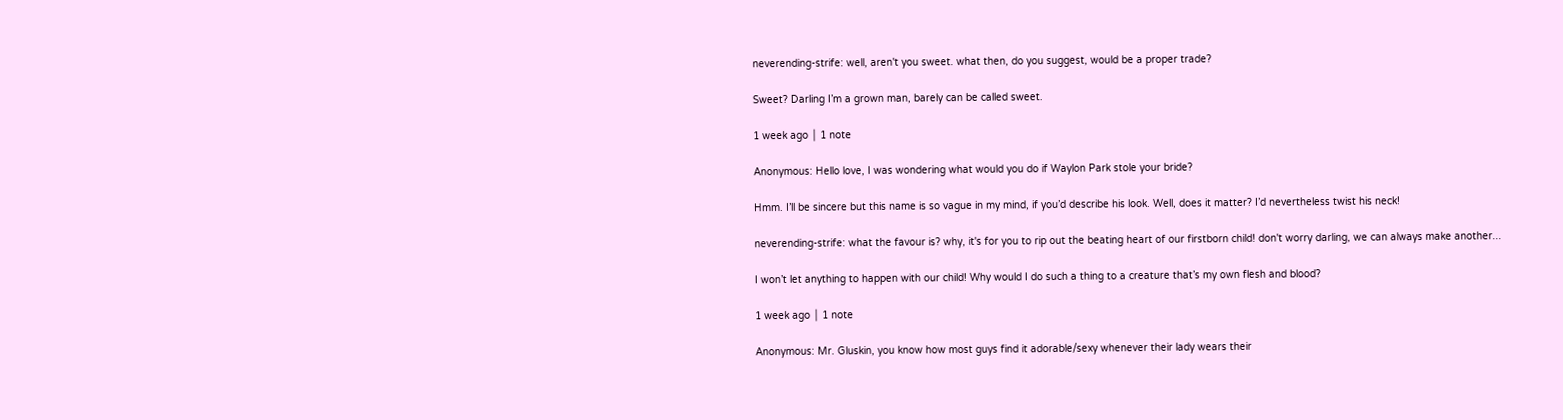neverending-strife: well, aren't you sweet. what then, do you suggest, would be a proper trade?

Sweet? Darling I’m a grown man, barely can be called sweet.

1 week ago │ 1 note

Anonymous: Hello love, I was wondering what would you do if Waylon Park stole your bride?

Hmm. I’ll be sincere but this name is so vague in my mind, if you’d describe his look. Well, does it matter? I’d nevertheless twist his neck!

neverending-strife: what the favour is? why, it's for you to rip out the beating heart of our firstborn child! don't worry darling, we can always make another...

I won’t let anything to happen with our child! Why would I do such a thing to a creature that’s my own flesh and blood?

1 week ago │ 1 note

Anonymous: Mr. Gluskin, you know how most guys find it adorable/sexy whenever their lady wears their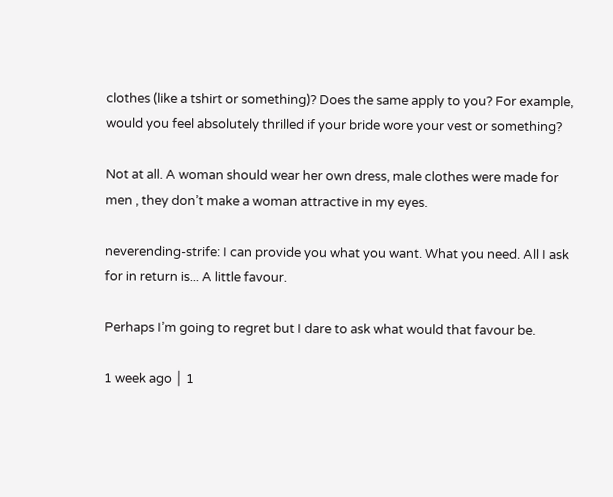clothes (like a tshirt or something)? Does the same apply to you? For example, would you feel absolutely thrilled if your bride wore your vest or something?

Not at all. A woman should wear her own dress, male clothes were made for men , they don’t make a woman attractive in my eyes.

neverending-strife: I can provide you what you want. What you need. All I ask for in return is... A little favour.

Perhaps I’m going to regret but I dare to ask what would that favour be.

1 week ago │ 1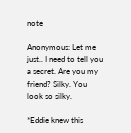note

Anonymous: Let me just.. I need to tell you a secret. Are you my friend? Silky. You look so silky.

*Eddie knew this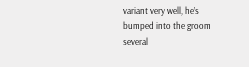variant very well, he’s bumped into the groom several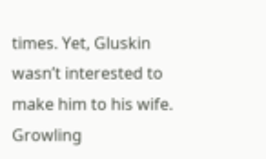times. Yet, Gluskin wasn’t interested to make him to his wife. Growling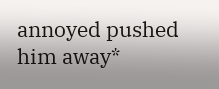annoyed pushed him away*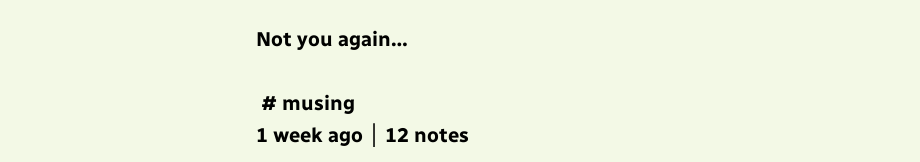Not you again…

 # musing
1 week ago │ 12 notes